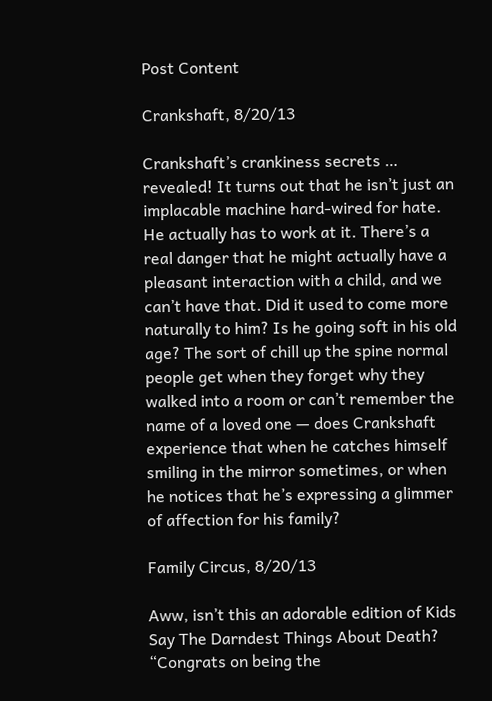Post Content

Crankshaft, 8/20/13

Crankshaft’s crankiness secrets … revealed! It turns out that he isn’t just an implacable machine hard-wired for hate. He actually has to work at it. There’s a real danger that he might actually have a pleasant interaction with a child, and we can’t have that. Did it used to come more naturally to him? Is he going soft in his old age? The sort of chill up the spine normal people get when they forget why they walked into a room or can’t remember the name of a loved one — does Crankshaft experience that when he catches himself smiling in the mirror sometimes, or when he notices that he’s expressing a glimmer of affection for his family?

Family Circus, 8/20/13

Aww, isn’t this an adorable edition of Kids Say The Darndest Things About Death? “Congrats on being the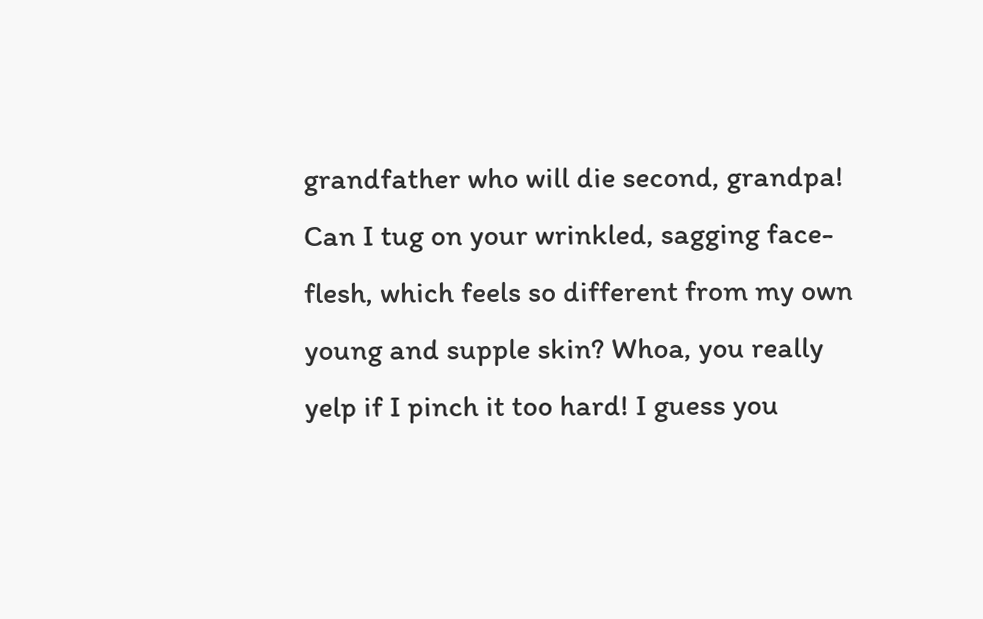grandfather who will die second, grandpa! Can I tug on your wrinkled, sagging face-flesh, which feels so different from my own young and supple skin? Whoa, you really yelp if I pinch it too hard! I guess you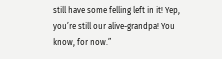still have some felling left in it! Yep, you’re still our alive-grandpa! You know, for now.”